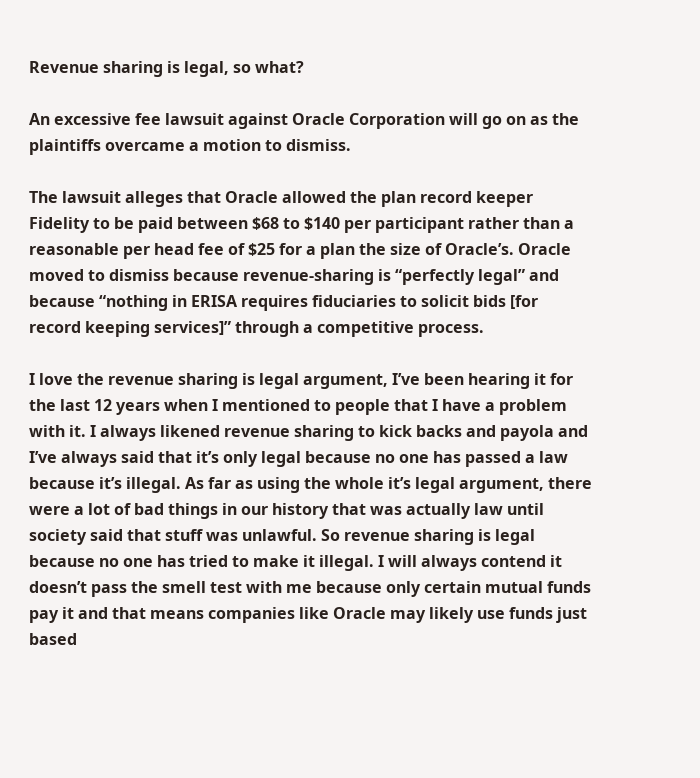Revenue sharing is legal, so what?

An excessive fee lawsuit against Oracle Corporation will go on as the plaintiffs overcame a motion to dismiss.

The lawsuit alleges that Oracle allowed the plan record keeper Fidelity to be paid between $68 to $140 per participant rather than a reasonable per head fee of $25 for a plan the size of Oracle’s. Oracle moved to dismiss because revenue-sharing is “perfectly legal” and because “nothing in ERISA requires fiduciaries to solicit bids [for record keeping services]” through a competitive process.

I love the revenue sharing is legal argument, I’ve been hearing it for the last 12 years when I mentioned to people that I have a problem with it. I always likened revenue sharing to kick backs and payola and I’ve always said that it’s only legal because no one has passed a law because it’s illegal. As far as using the whole it’s legal argument, there were a lot of bad things in our history that was actually law until society said that stuff was unlawful. So revenue sharing is legal because no one has tried to make it illegal. I will always contend it doesn’t pass the smell test with me because only certain mutual funds pay it and that means companies like Oracle may likely use funds just based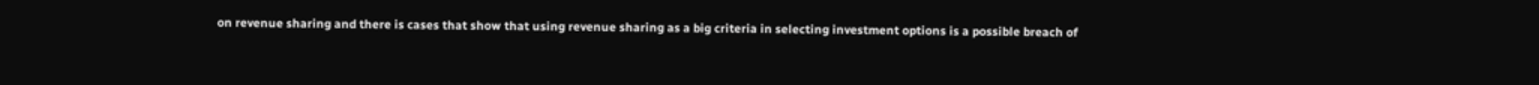on revenue sharing and there is cases that show that using revenue sharing as a big criteria in selecting investment options is a possible breach of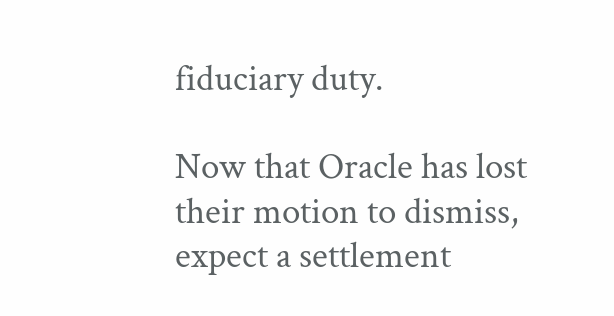fiduciary duty.

Now that Oracle has lost their motion to dismiss, expect a settlement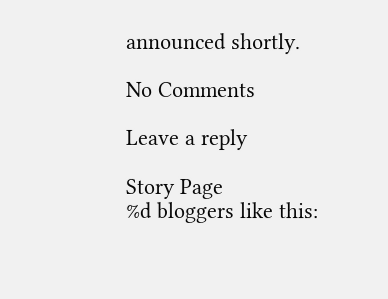announced shortly.

No Comments

Leave a reply

Story Page
%d bloggers like this: